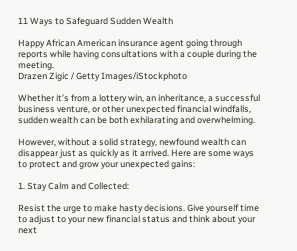11 Ways to Safeguard Sudden Wealth

Happy African American insurance agent going through reports while having consultations with a couple during the meeting.
Drazen Zigic / Getty Images/iStockphoto

Whether it’s from a lottery win, an inheritance, a successful business venture, or other unexpected financial windfalls, sudden wealth can be both exhilarating and overwhelming.

However, without a solid strategy, newfound wealth can disappear just as quickly as it arrived. Here are some ways to protect and grow your unexpected gains:

1. Stay Calm and Collected:

Resist the urge to make hasty decisions. Give yourself time to adjust to your new financial status and think about your next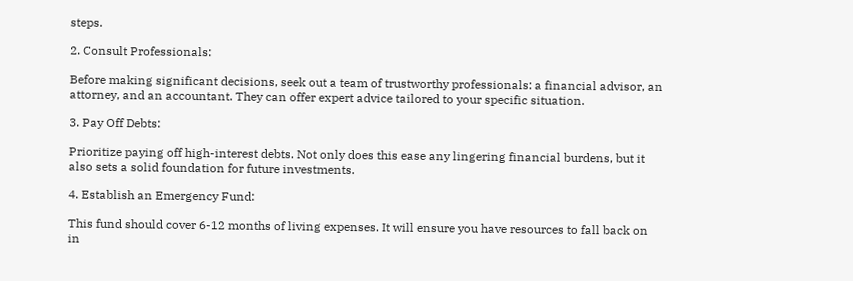steps.

2. Consult Professionals:

Before making significant decisions, seek out a team of trustworthy professionals: a financial advisor, an attorney, and an accountant. They can offer expert advice tailored to your specific situation.

3. Pay Off Debts:

Prioritize paying off high-interest debts. Not only does this ease any lingering financial burdens, but it also sets a solid foundation for future investments.

4. Establish an Emergency Fund:

This fund should cover 6-12 months of living expenses. It will ensure you have resources to fall back on in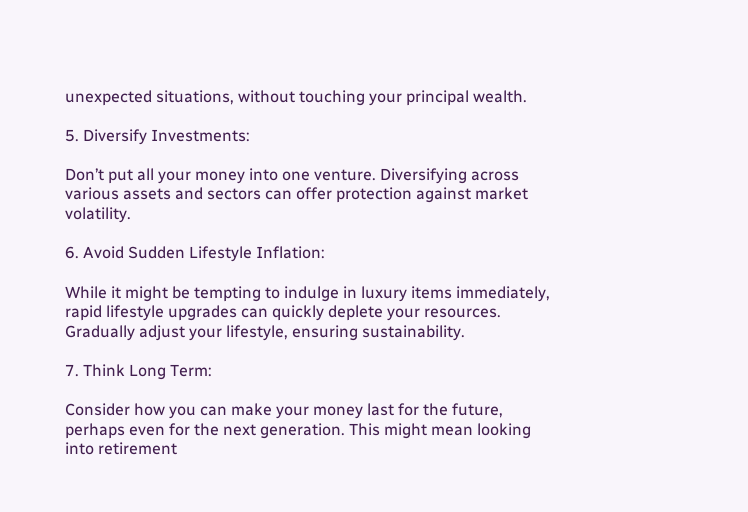unexpected situations, without touching your principal wealth.

5. Diversify Investments:

Don’t put all your money into one venture. Diversifying across various assets and sectors can offer protection against market volatility.

6. Avoid Sudden Lifestyle Inflation:

While it might be tempting to indulge in luxury items immediately, rapid lifestyle upgrades can quickly deplete your resources. Gradually adjust your lifestyle, ensuring sustainability.

7. Think Long Term:

Consider how you can make your money last for the future, perhaps even for the next generation. This might mean looking into retirement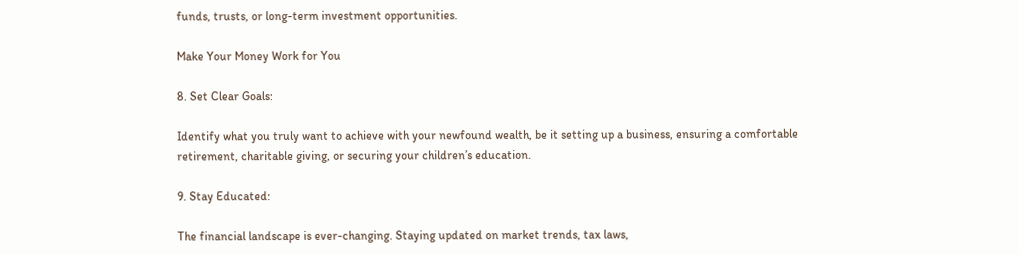funds, trusts, or long-term investment opportunities.

Make Your Money Work for You

8. Set Clear Goals:

Identify what you truly want to achieve with your newfound wealth, be it setting up a business, ensuring a comfortable retirement, charitable giving, or securing your children’s education.

9. Stay Educated:

The financial landscape is ever-changing. Staying updated on market trends, tax laws,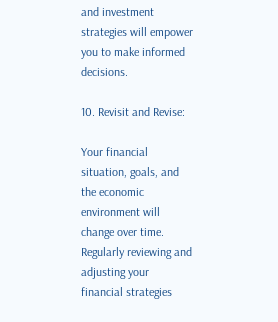and investment strategies will empower you to make informed decisions.

10. Revisit and Revise:

Your financial situation, goals, and the economic environment will change over time. Regularly reviewing and adjusting your financial strategies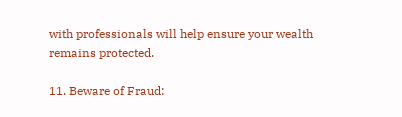with professionals will help ensure your wealth remains protected.

11. Beware of Fraud: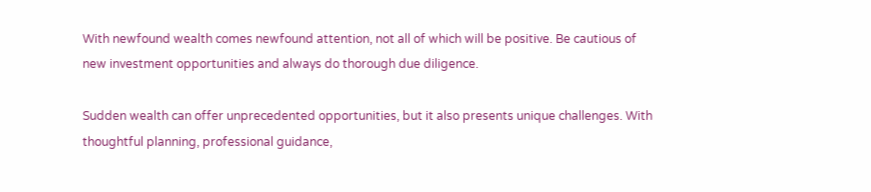With newfound wealth comes newfound attention, not all of which will be positive. Be cautious of new investment opportunities and always do thorough due diligence.

Sudden wealth can offer unprecedented opportunities, but it also presents unique challenges. With thoughtful planning, professional guidance,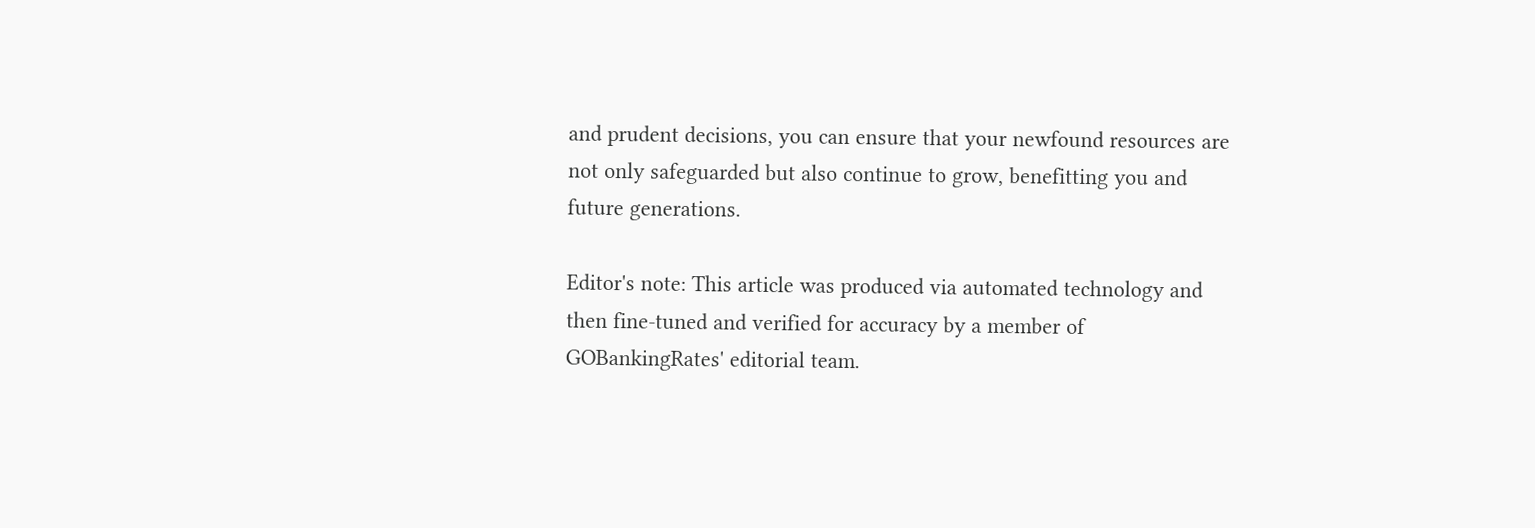and prudent decisions, you can ensure that your newfound resources are not only safeguarded but also continue to grow, benefitting you and future generations.

Editor's note: This article was produced via automated technology and then fine-tuned and verified for accuracy by a member of GOBankingRates' editorial team.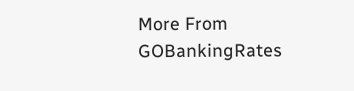More From GOBankingRates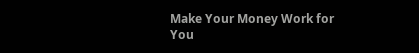Make Your Money Work for You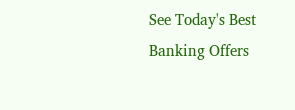See Today's Best
Banking Offers